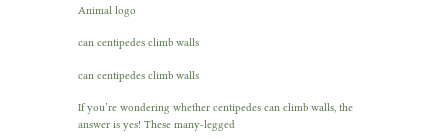Animal logo

can centipedes climb walls

can centipedes climb walls

If you’re wondering whether centipedes can climb walls, the answer is yes! These many-legged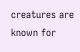creatures are known for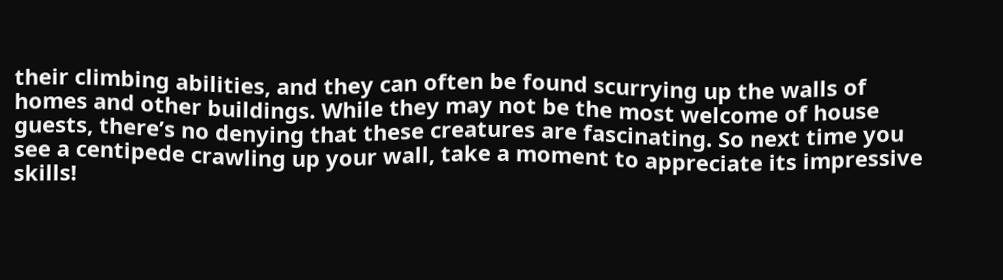their climbing abilities, and they can often be found scurrying up the walls of homes and other buildings. While they may not be the most welcome of house guests, there’s no denying that these creatures are fascinating. So next time you see a centipede crawling up your wall, take a moment to appreciate its impressive skills!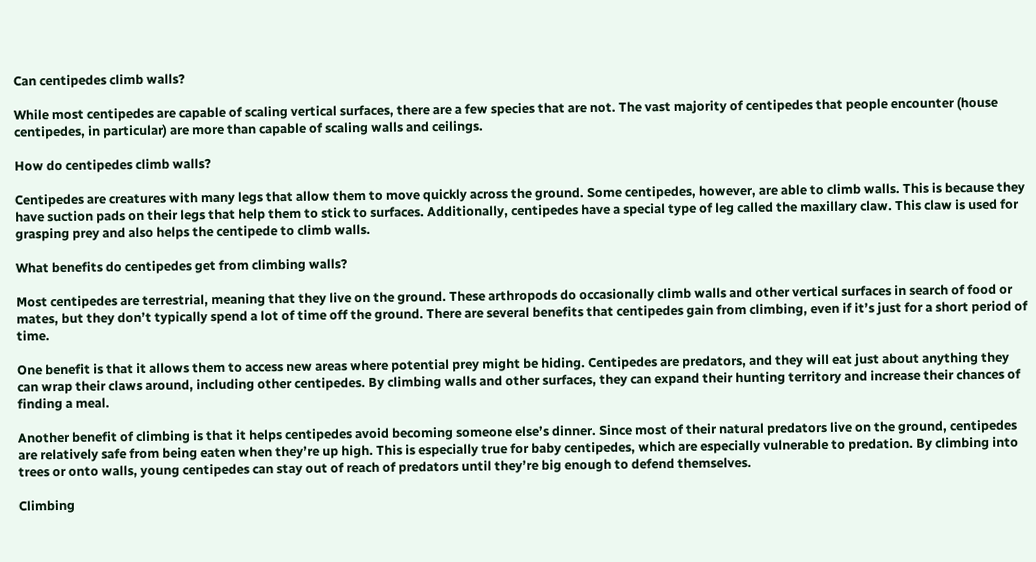Can centipedes climb walls?

While most centipedes are capable of scaling vertical surfaces, there are a few species that are not. The vast majority of centipedes that people encounter (house centipedes, in particular) are more than capable of scaling walls and ceilings.

How do centipedes climb walls?

Centipedes are creatures with many legs that allow them to move quickly across the ground. Some centipedes, however, are able to climb walls. This is because they have suction pads on their legs that help them to stick to surfaces. Additionally, centipedes have a special type of leg called the maxillary claw. This claw is used for grasping prey and also helps the centipede to climb walls.

What benefits do centipedes get from climbing walls?

Most centipedes are terrestrial, meaning that they live on the ground. These arthropods do occasionally climb walls and other vertical surfaces in search of food or mates, but they don’t typically spend a lot of time off the ground. There are several benefits that centipedes gain from climbing, even if it’s just for a short period of time.

One benefit is that it allows them to access new areas where potential prey might be hiding. Centipedes are predators, and they will eat just about anything they can wrap their claws around, including other centipedes. By climbing walls and other surfaces, they can expand their hunting territory and increase their chances of finding a meal.

Another benefit of climbing is that it helps centipedes avoid becoming someone else’s dinner. Since most of their natural predators live on the ground, centipedes are relatively safe from being eaten when they’re up high. This is especially true for baby centipedes, which are especially vulnerable to predation. By climbing into trees or onto walls, young centipedes can stay out of reach of predators until they’re big enough to defend themselves.

Climbing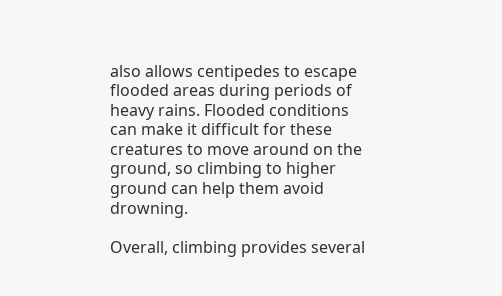also allows centipedes to escape flooded areas during periods of heavy rains. Flooded conditions can make it difficult for these creatures to move around on the ground, so climbing to higher ground can help them avoid drowning.

Overall, climbing provides several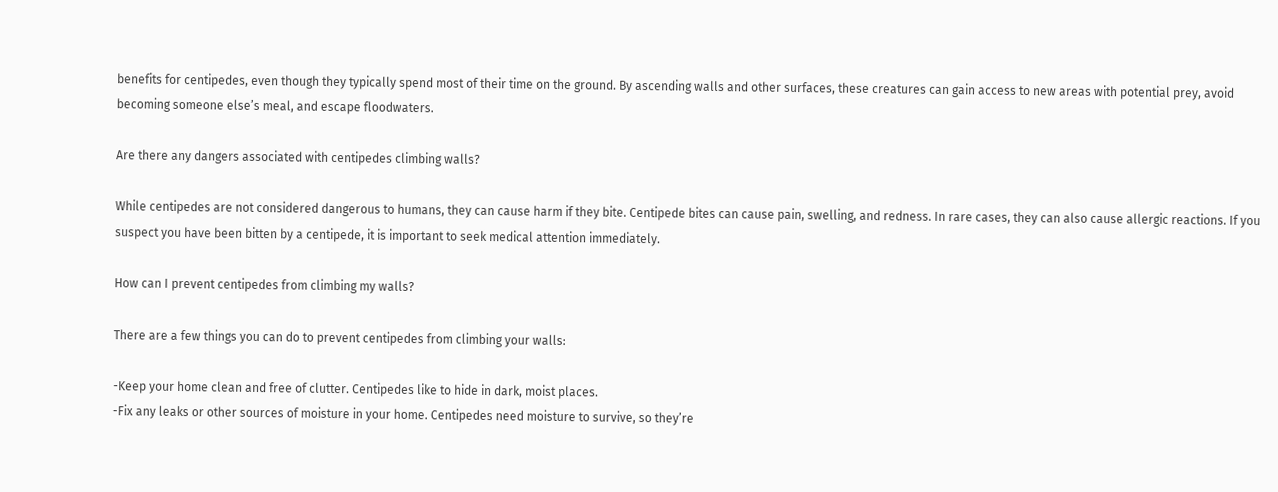benefits for centipedes, even though they typically spend most of their time on the ground. By ascending walls and other surfaces, these creatures can gain access to new areas with potential prey, avoid becoming someone else’s meal, and escape floodwaters.

Are there any dangers associated with centipedes climbing walls?

While centipedes are not considered dangerous to humans, they can cause harm if they bite. Centipede bites can cause pain, swelling, and redness. In rare cases, they can also cause allergic reactions. If you suspect you have been bitten by a centipede, it is important to seek medical attention immediately.

How can I prevent centipedes from climbing my walls?

There are a few things you can do to prevent centipedes from climbing your walls:

-Keep your home clean and free of clutter. Centipedes like to hide in dark, moist places.
-Fix any leaks or other sources of moisture in your home. Centipedes need moisture to survive, so they’re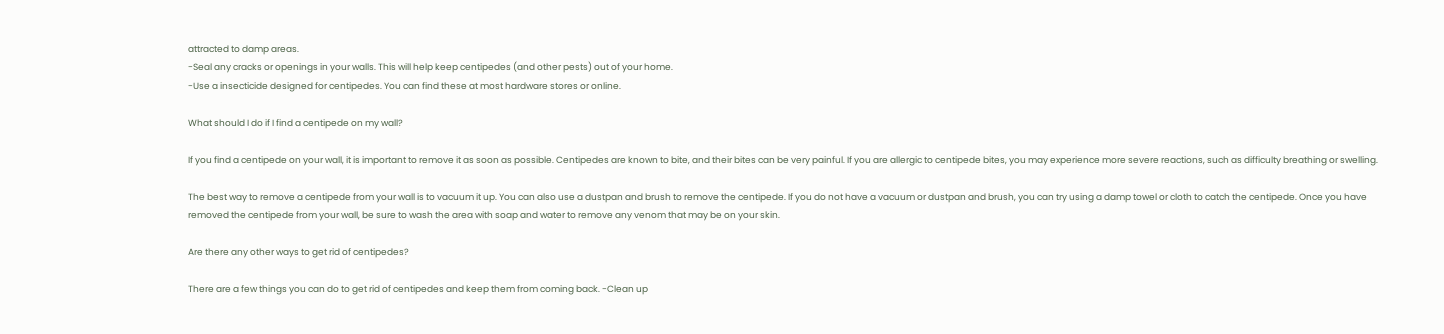attracted to damp areas.
-Seal any cracks or openings in your walls. This will help keep centipedes (and other pests) out of your home.
-Use a insecticide designed for centipedes. You can find these at most hardware stores or online.

What should I do if I find a centipede on my wall?

If you find a centipede on your wall, it is important to remove it as soon as possible. Centipedes are known to bite, and their bites can be very painful. If you are allergic to centipede bites, you may experience more severe reactions, such as difficulty breathing or swelling.

The best way to remove a centipede from your wall is to vacuum it up. You can also use a dustpan and brush to remove the centipede. If you do not have a vacuum or dustpan and brush, you can try using a damp towel or cloth to catch the centipede. Once you have removed the centipede from your wall, be sure to wash the area with soap and water to remove any venom that may be on your skin.

Are there any other ways to get rid of centipedes?

There are a few things you can do to get rid of centipedes and keep them from coming back. -Clean up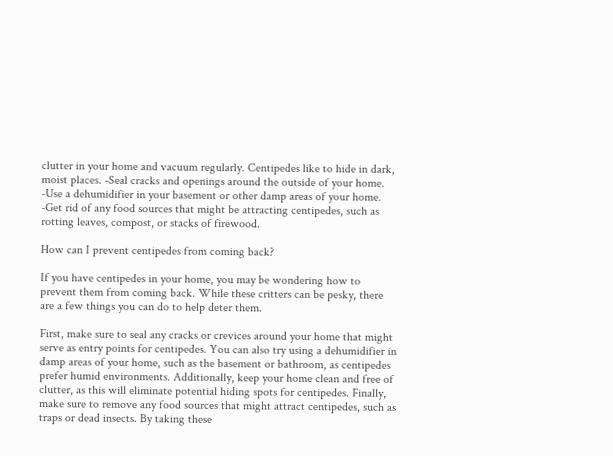clutter in your home and vacuum regularly. Centipedes like to hide in dark, moist places. -Seal cracks and openings around the outside of your home. -Use a dehumidifier in your basement or other damp areas of your home. -Get rid of any food sources that might be attracting centipedes, such as rotting leaves, compost, or stacks of firewood.

How can I prevent centipedes from coming back?

If you have centipedes in your home, you may be wondering how to prevent them from coming back. While these critters can be pesky, there are a few things you can do to help deter them.

First, make sure to seal any cracks or crevices around your home that might serve as entry points for centipedes. You can also try using a dehumidifier in damp areas of your home, such as the basement or bathroom, as centipedes prefer humid environments. Additionally, keep your home clean and free of clutter, as this will eliminate potential hiding spots for centipedes. Finally, make sure to remove any food sources that might attract centipedes, such as traps or dead insects. By taking these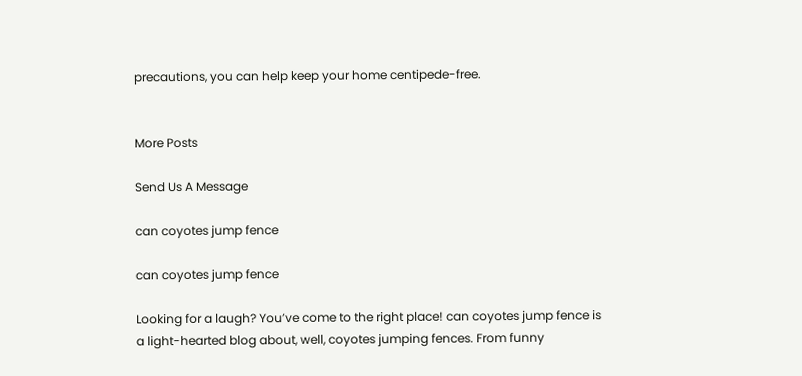precautions, you can help keep your home centipede-free.


More Posts

Send Us A Message

can coyotes jump fence

can coyotes jump fence

Looking for a laugh? You’ve come to the right place! can coyotes jump fence is a light-hearted blog about, well, coyotes jumping fences. From funny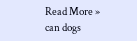Read More »
can dogs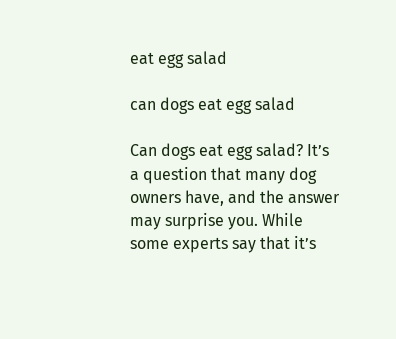eat egg salad

can dogs eat egg salad

Can dogs eat egg salad? It’s a question that many dog owners have, and the answer may surprise you. While some experts say that it’s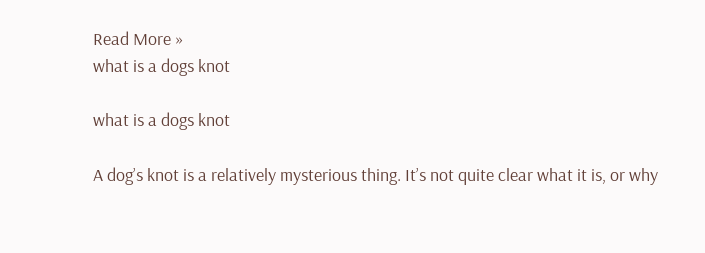Read More »
what is a dogs knot

what is a dogs knot

A dog’s knot is a relatively mysterious thing. It’s not quite clear what it is, or why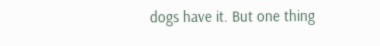dogs have it. But one thing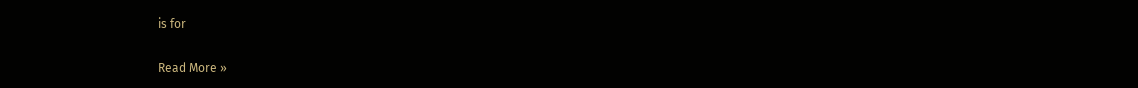is for

Read More »